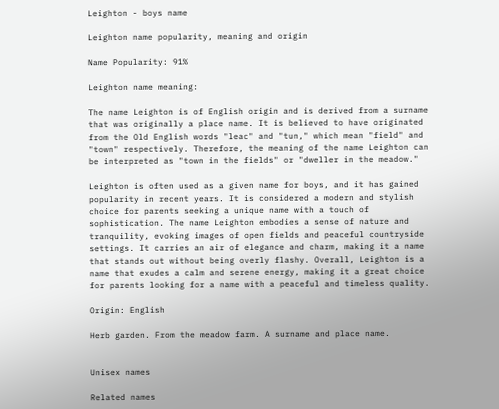Leighton - boys name

Leighton name popularity, meaning and origin

Name Popularity: 91%

Leighton name meaning:

The name Leighton is of English origin and is derived from a surname that was originally a place name. It is believed to have originated from the Old English words "leac" and "tun," which mean "field" and "town" respectively. Therefore, the meaning of the name Leighton can be interpreted as "town in the fields" or "dweller in the meadow."

Leighton is often used as a given name for boys, and it has gained popularity in recent years. It is considered a modern and stylish choice for parents seeking a unique name with a touch of sophistication. The name Leighton embodies a sense of nature and tranquility, evoking images of open fields and peaceful countryside settings. It carries an air of elegance and charm, making it a name that stands out without being overly flashy. Overall, Leighton is a name that exudes a calm and serene energy, making it a great choice for parents looking for a name with a peaceful and timeless quality.

Origin: English

Herb garden. From the meadow farm. A surname and place name.


Unisex names

Related names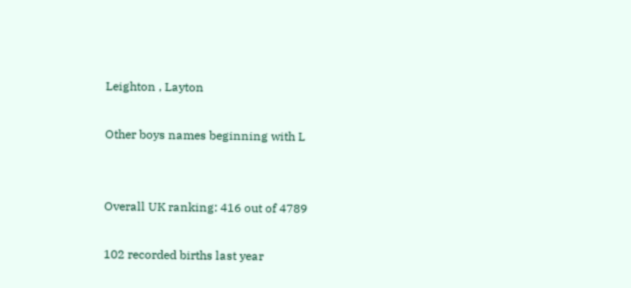Leighton , Layton

Other boys names beginning with L


Overall UK ranking: 416 out of 4789

102 recorded births last year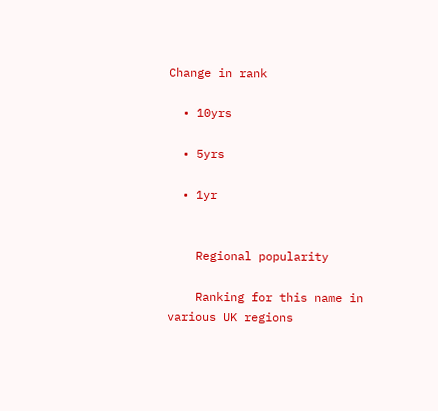Change in rank

  • 10yrs

  • 5yrs

  • 1yr


    Regional popularity

    Ranking for this name in various UK regions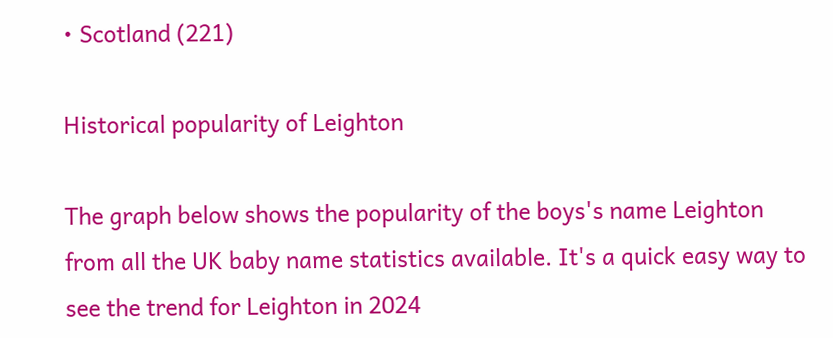• Scotland (221)

Historical popularity of Leighton

The graph below shows the popularity of the boys's name Leighton from all the UK baby name statistics available. It's a quick easy way to see the trend for Leighton in 2024